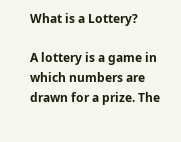What is a Lottery?

A lottery is a game in which numbers are drawn for a prize. The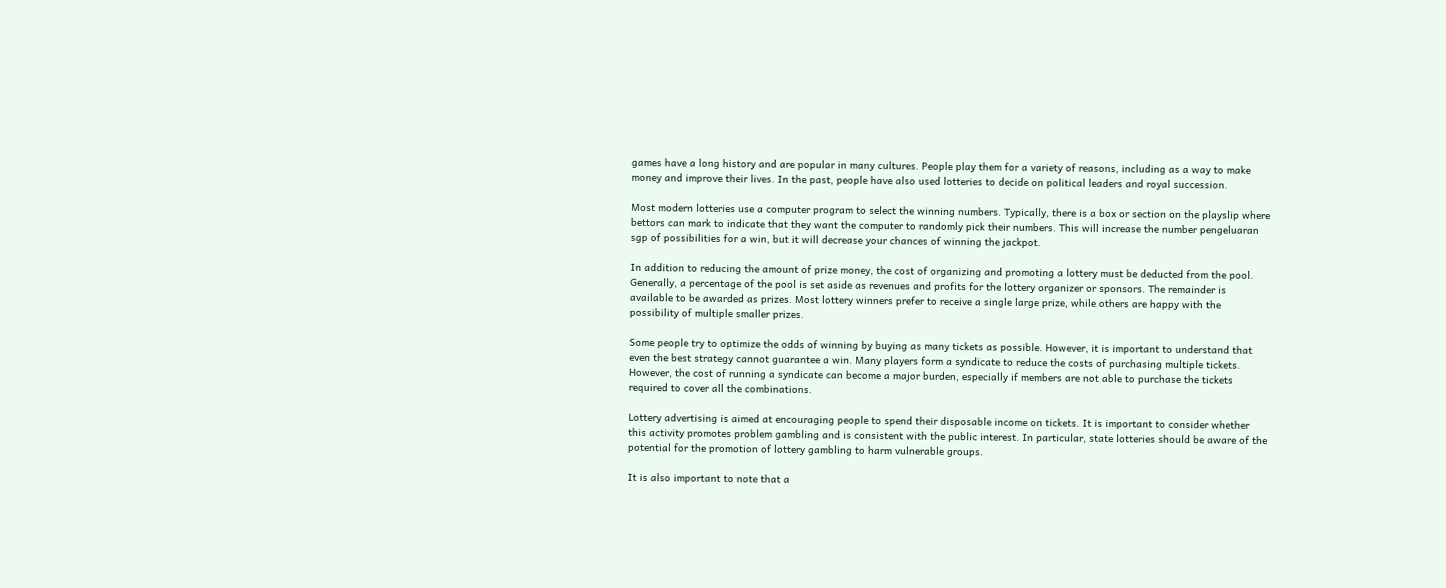games have a long history and are popular in many cultures. People play them for a variety of reasons, including as a way to make money and improve their lives. In the past, people have also used lotteries to decide on political leaders and royal succession.

Most modern lotteries use a computer program to select the winning numbers. Typically, there is a box or section on the playslip where bettors can mark to indicate that they want the computer to randomly pick their numbers. This will increase the number pengeluaran sgp of possibilities for a win, but it will decrease your chances of winning the jackpot.

In addition to reducing the amount of prize money, the cost of organizing and promoting a lottery must be deducted from the pool. Generally, a percentage of the pool is set aside as revenues and profits for the lottery organizer or sponsors. The remainder is available to be awarded as prizes. Most lottery winners prefer to receive a single large prize, while others are happy with the possibility of multiple smaller prizes.

Some people try to optimize the odds of winning by buying as many tickets as possible. However, it is important to understand that even the best strategy cannot guarantee a win. Many players form a syndicate to reduce the costs of purchasing multiple tickets. However, the cost of running a syndicate can become a major burden, especially if members are not able to purchase the tickets required to cover all the combinations.

Lottery advertising is aimed at encouraging people to spend their disposable income on tickets. It is important to consider whether this activity promotes problem gambling and is consistent with the public interest. In particular, state lotteries should be aware of the potential for the promotion of lottery gambling to harm vulnerable groups.

It is also important to note that a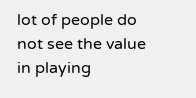lot of people do not see the value in playing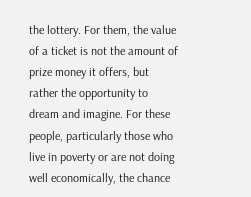the lottery. For them, the value of a ticket is not the amount of prize money it offers, but rather the opportunity to dream and imagine. For these people, particularly those who live in poverty or are not doing well economically, the chance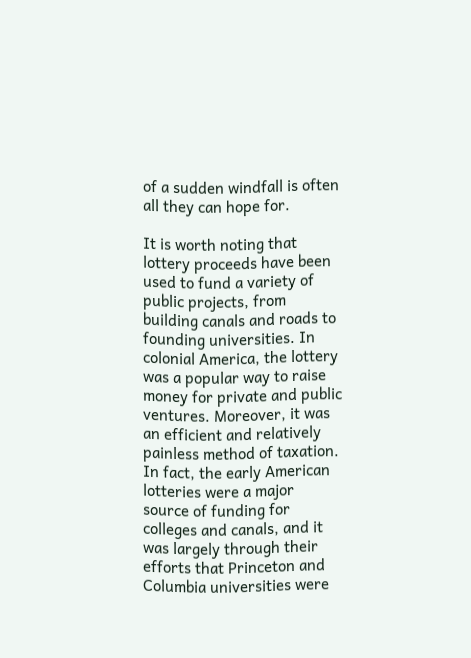of a sudden windfall is often all they can hope for.

It is worth noting that lottery proceeds have been used to fund a variety of public projects, from building canals and roads to founding universities. In colonial America, the lottery was a popular way to raise money for private and public ventures. Moreover, it was an efficient and relatively painless method of taxation. In fact, the early American lotteries were a major source of funding for colleges and canals, and it was largely through their efforts that Princeton and Columbia universities were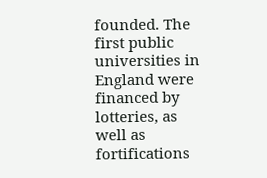founded. The first public universities in England were financed by lotteries, as well as fortifications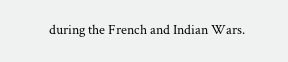during the French and Indian Wars.